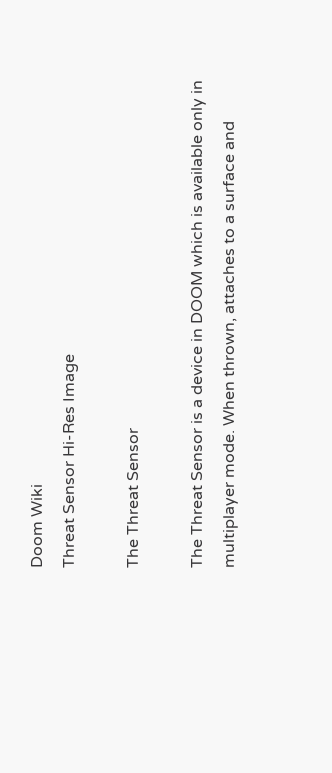Doom Wiki
Threat Sensor Hi-Res Image

The Threat Sensor

The Threat Sensor is a device in DOOM which is available only in multiplayer mode. When thrown, attaches to a surface and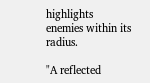highlights enemies within its radius.

"A reflected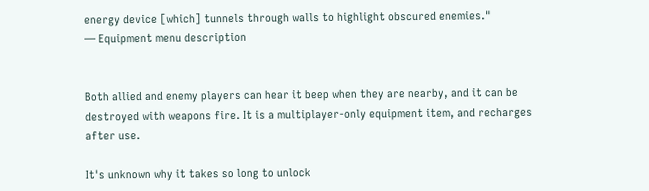energy device [which] tunnels through walls to highlight obscured enemies."
― Equipment menu description


Both allied and enemy players can hear it beep when they are nearby, and it can be destroyed with weapons fire. It is a multiplayer-only equipment item, and recharges after use.

It's unknown why it takes so long to unlock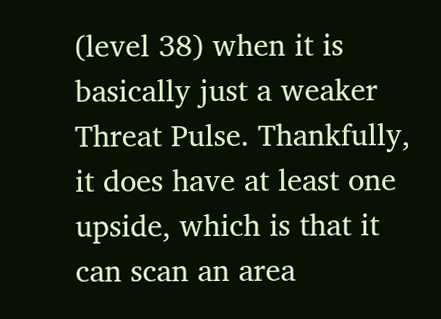(level 38) when it is basically just a weaker Threat Pulse. Thankfully, it does have at least one upside, which is that it can scan an area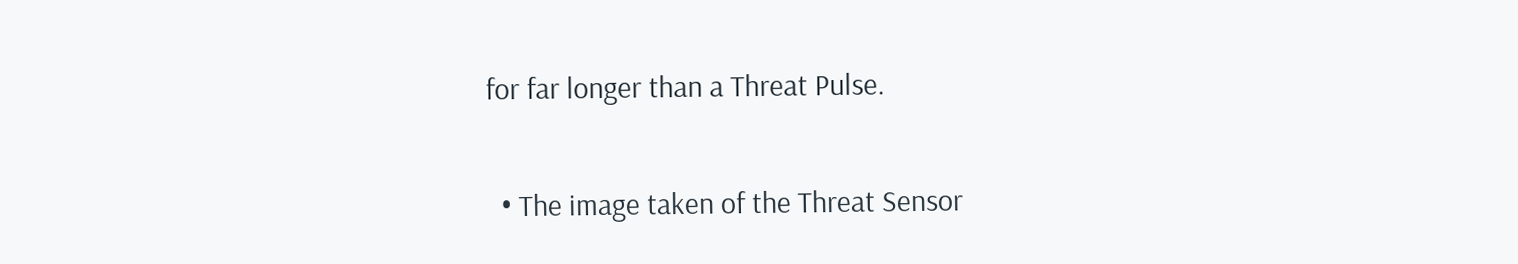for far longer than a Threat Pulse.


  • The image taken of the Threat Sensor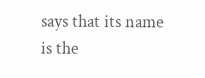says that its name is the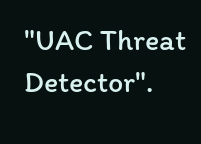"UAC Threat Detector".